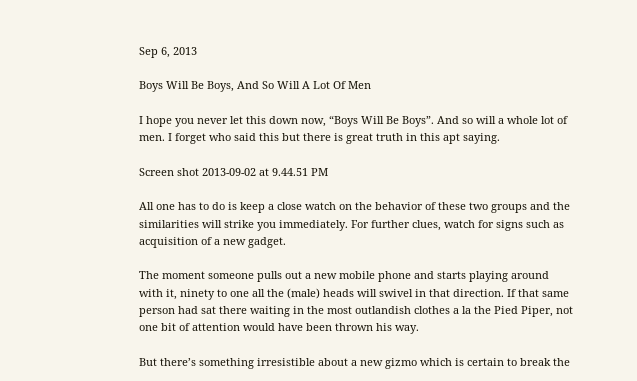Sep 6, 2013

Boys Will Be Boys, And So Will A Lot Of Men

I hope you never let this down now, “Boys Will Be Boys”. And so will a whole lot of men. I forget who said this but there is great truth in this apt saying.

Screen shot 2013-09-02 at 9.44.51 PM

All one has to do is keep a close watch on the behavior of these two groups and the similarities will strike you immediately. For further clues, watch for signs such as acquisition of a new gadget.

The moment someone pulls out a new mobile phone and starts playing around with it, ninety to one all the (male) heads will swivel in that direction. If that same person had sat there waiting in the most outlandish clothes a la the Pied Piper, not one bit of attention would have been thrown his way.

But there’s something irresistible about a new gizmo which is certain to break the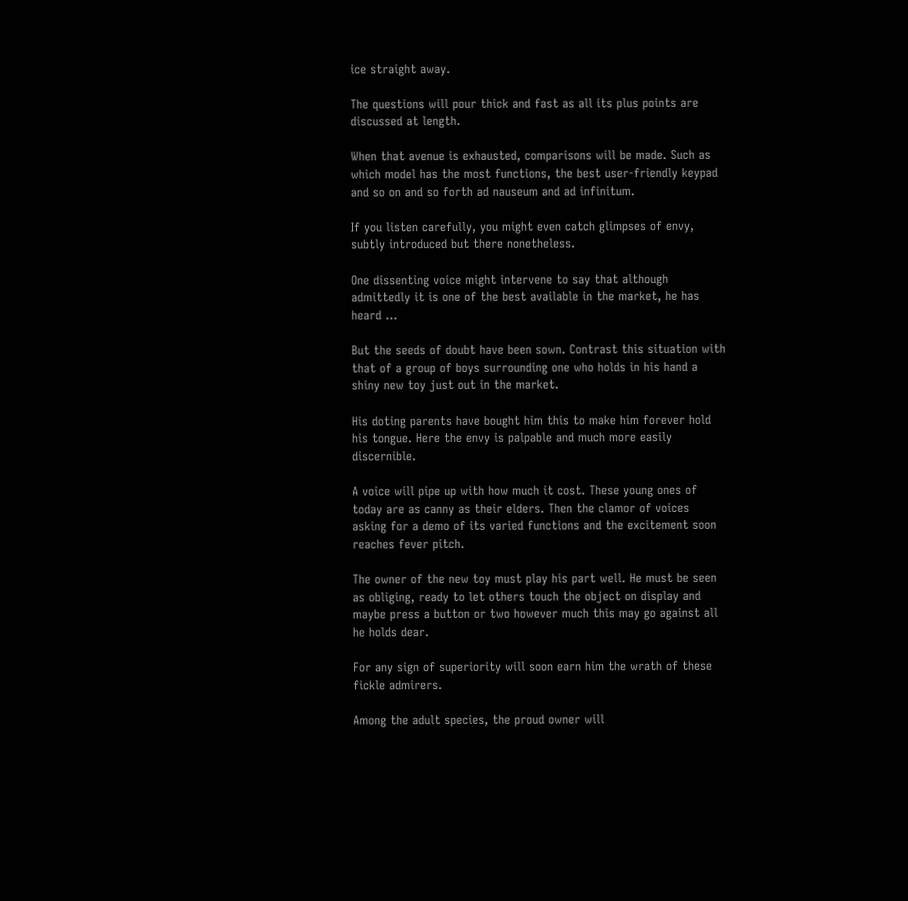ice straight away.

The questions will pour thick and fast as all its plus points are discussed at length.

When that avenue is exhausted, comparisons will be made. Such as which model has the most functions, the best user-friendly keypad and so on and so forth ad nauseum and ad infinitum.

If you listen carefully, you might even catch glimpses of envy, subtly introduced but there nonetheless.

One dissenting voice might intervene to say that although admittedly it is one of the best available in the market, he has heard …

But the seeds of doubt have been sown. Contrast this situation with that of a group of boys surrounding one who holds in his hand a shiny new toy just out in the market.

His doting parents have bought him this to make him forever hold his tongue. Here the envy is palpable and much more easily discernible.

A voice will pipe up with how much it cost. These young ones of today are as canny as their elders. Then the clamor of voices asking for a demo of its varied functions and the excitement soon reaches fever pitch.

The owner of the new toy must play his part well. He must be seen as obliging, ready to let others touch the object on display and maybe press a button or two however much this may go against all he holds dear.

For any sign of superiority will soon earn him the wrath of these fickle admirers.

Among the adult species, the proud owner will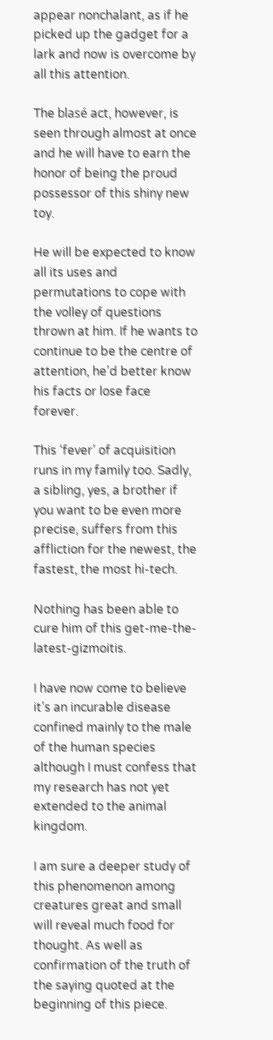appear nonchalant, as if he picked up the gadget for a lark and now is overcome by all this attention.

The blasé act, however, is seen through almost at once and he will have to earn the honor of being the proud possessor of this shiny new toy.

He will be expected to know all its uses and permutations to cope with the volley of questions thrown at him. If he wants to continue to be the centre of attention, he’d better know his facts or lose face forever.

This ‘fever’ of acquisition runs in my family too. Sadly, a sibling, yes, a brother if you want to be even more precise, suffers from this affliction for the newest, the fastest, the most hi-tech.

Nothing has been able to cure him of this get-me-the-latest-gizmoitis.

I have now come to believe it’s an incurable disease confined mainly to the male of the human species although I must confess that my research has not yet extended to the animal kingdom.

I am sure a deeper study of this phenomenon among creatures great and small will reveal much food for thought. As well as confirmation of the truth of the saying quoted at the beginning of this piece.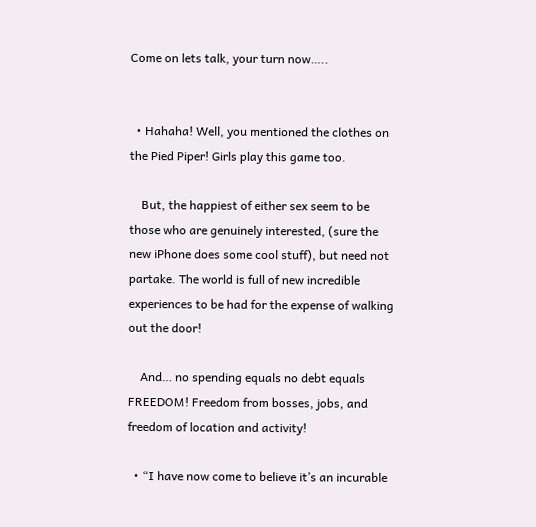Come on lets talk, your turn now…..


  • Hahaha! Well, you mentioned the clothes on the Pied Piper! Girls play this game too.

    But, the happiest of either sex seem to be those who are genuinely interested, (sure the new iPhone does some cool stuff), but need not partake. The world is full of new incredible experiences to be had for the expense of walking out the door!

    And… no spending equals no debt equals FREEDOM! Freedom from bosses, jobs, and freedom of location and activity!

  • “I have now come to believe it’s an incurable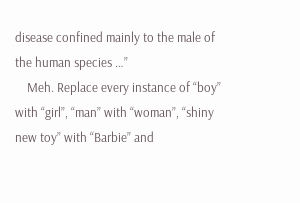disease confined mainly to the male of the human species …”
    Meh. Replace every instance of “boy” with “girl”, “man” with “woman”, “shiny new toy” with “Barbie” and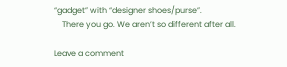“gadget” with “designer shoes/purse”.
    There you go. We aren’t so different after all.

Leave a comment